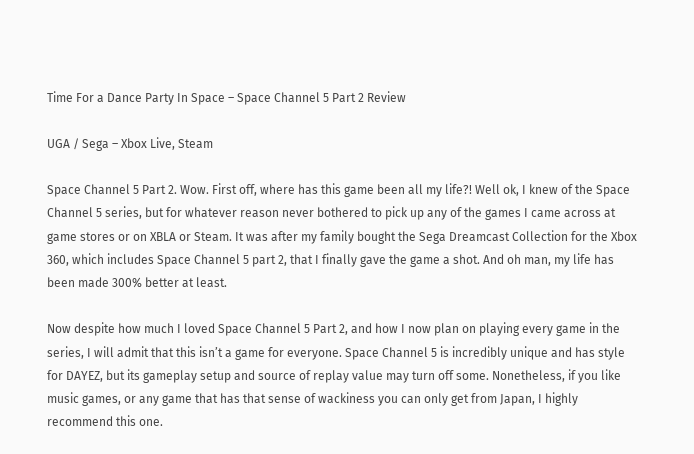Time For a Dance Party In Space – Space Channel 5 Part 2 Review

UGA / Sega – Xbox Live, Steam

Space Channel 5 Part 2. Wow. First off, where has this game been all my life?! Well ok, I knew of the Space Channel 5 series, but for whatever reason never bothered to pick up any of the games I came across at game stores or on XBLA or Steam. It was after my family bought the Sega Dreamcast Collection for the Xbox 360, which includes Space Channel 5 part 2, that I finally gave the game a shot. And oh man, my life has been made 300% better at least.

Now despite how much I loved Space Channel 5 Part 2, and how I now plan on playing every game in the series, I will admit that this isn’t a game for everyone. Space Channel 5 is incredibly unique and has style for DAYEZ, but its gameplay setup and source of replay value may turn off some. Nonetheless, if you like music games, or any game that has that sense of wackiness you can only get from Japan, I highly recommend this one.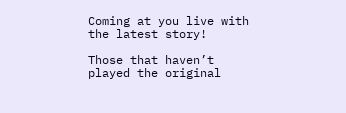Coming at you live with the latest story!

Those that haven’t played the original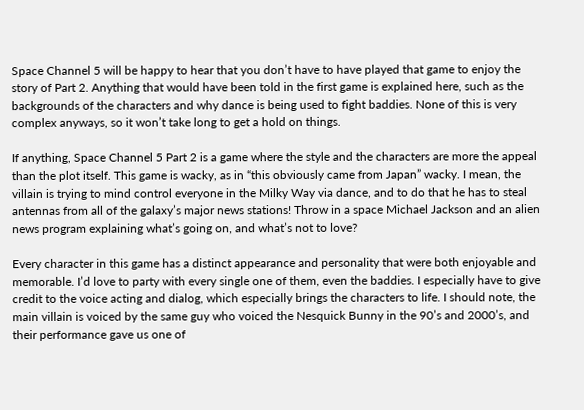Space Channel 5 will be happy to hear that you don’t have to have played that game to enjoy the story of Part 2. Anything that would have been told in the first game is explained here, such as the backgrounds of the characters and why dance is being used to fight baddies. None of this is very complex anyways, so it won’t take long to get a hold on things.

If anything, Space Channel 5 Part 2 is a game where the style and the characters are more the appeal than the plot itself. This game is wacky, as in “this obviously came from Japan” wacky. I mean, the villain is trying to mind control everyone in the Milky Way via dance, and to do that he has to steal antennas from all of the galaxy’s major news stations! Throw in a space Michael Jackson and an alien news program explaining what’s going on, and what’s not to love?

Every character in this game has a distinct appearance and personality that were both enjoyable and memorable. I’d love to party with every single one of them, even the baddies. I especially have to give credit to the voice acting and dialog, which especially brings the characters to life. I should note, the main villain is voiced by the same guy who voiced the Nesquick Bunny in the 90’s and 2000’s, and their performance gave us one of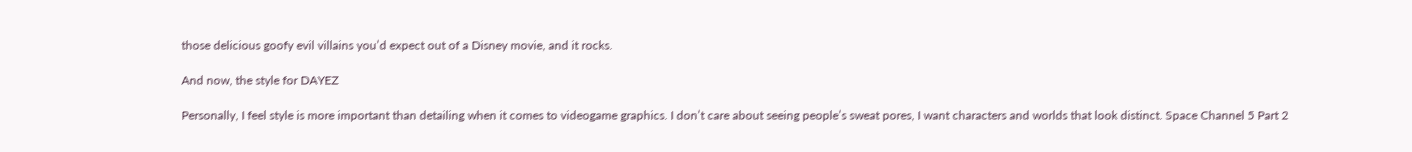those delicious goofy evil villains you’d expect out of a Disney movie, and it rocks.

And now, the style for DAYEZ

Personally, I feel style is more important than detailing when it comes to videogame graphics. I don’t care about seeing people’s sweat pores, I want characters and worlds that look distinct. Space Channel 5 Part 2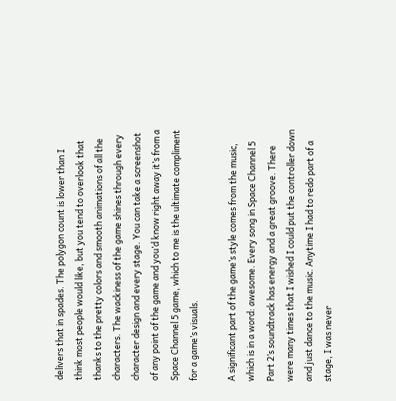delivers that in spades. The polygon count is lower than I think most people would like, but you tend to overlook that thanks to the pretty colors and smooth animations of all the characters. The wackiness of the game shines through every character design and every stage. You can take a screenshot of any point of the game and you’d know right away it’s from a Space Channel 5 game, which to me is the ultimate compliment for a game’s visuals.

A significant part of the game’s style comes from the music, which is in a word: awesome. Every song in Space Channel 5 Part 2’s soundtrack has energy and a great groove. There were many times that I wished I could put the controller down and just dance to the music. Anytime I had to redo part of a stage, I was never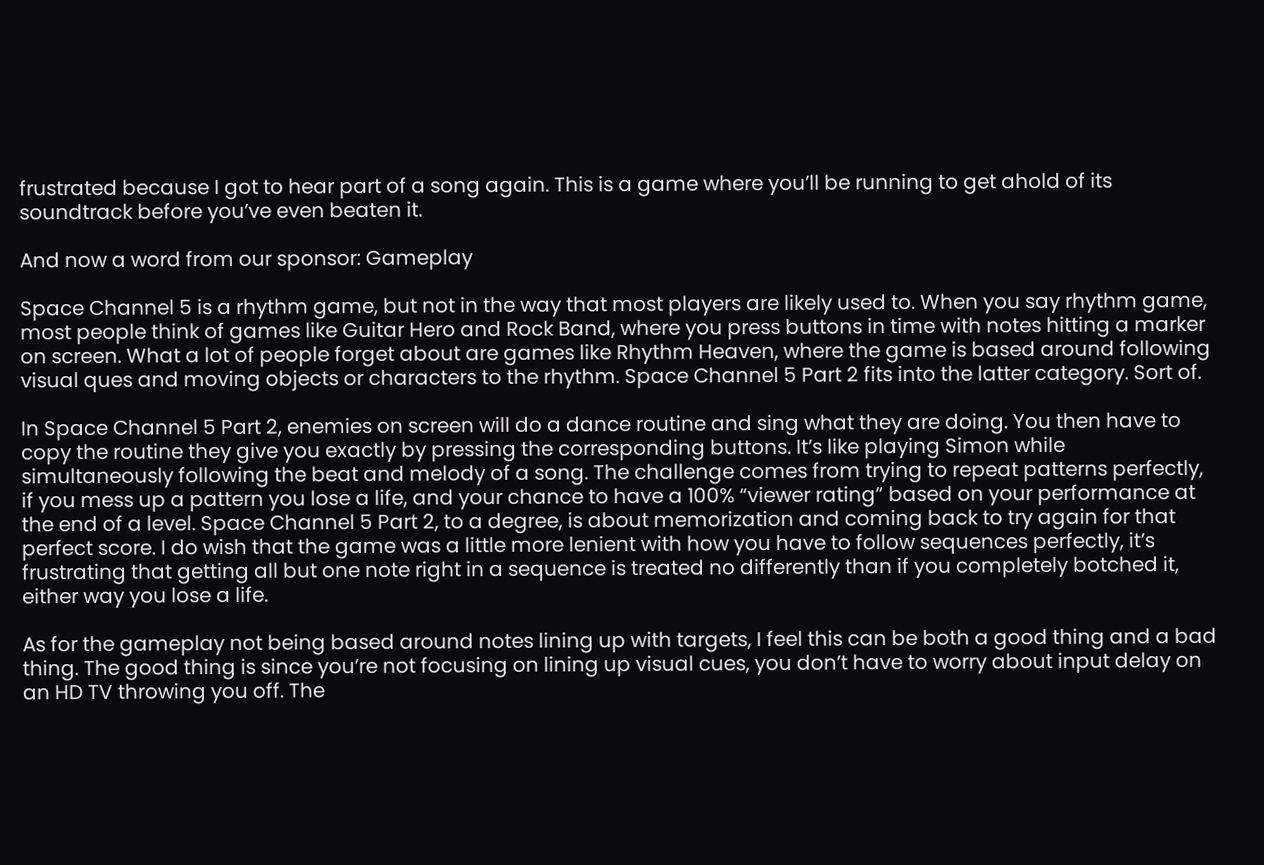frustrated because I got to hear part of a song again. This is a game where you’ll be running to get ahold of its soundtrack before you’ve even beaten it.

And now a word from our sponsor: Gameplay

Space Channel 5 is a rhythm game, but not in the way that most players are likely used to. When you say rhythm game, most people think of games like Guitar Hero and Rock Band, where you press buttons in time with notes hitting a marker on screen. What a lot of people forget about are games like Rhythm Heaven, where the game is based around following visual ques and moving objects or characters to the rhythm. Space Channel 5 Part 2 fits into the latter category. Sort of.

In Space Channel 5 Part 2, enemies on screen will do a dance routine and sing what they are doing. You then have to copy the routine they give you exactly by pressing the corresponding buttons. It’s like playing Simon while simultaneously following the beat and melody of a song. The challenge comes from trying to repeat patterns perfectly, if you mess up a pattern you lose a life, and your chance to have a 100% “viewer rating” based on your performance at the end of a level. Space Channel 5 Part 2, to a degree, is about memorization and coming back to try again for that perfect score. I do wish that the game was a little more lenient with how you have to follow sequences perfectly, it’s frustrating that getting all but one note right in a sequence is treated no differently than if you completely botched it, either way you lose a life.

As for the gameplay not being based around notes lining up with targets, I feel this can be both a good thing and a bad thing. The good thing is since you’re not focusing on lining up visual cues, you don’t have to worry about input delay on an HD TV throwing you off. The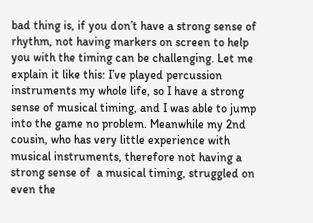bad thing is, if you don’t have a strong sense of rhythm, not having markers on screen to help you with the timing can be challenging. Let me explain it like this: I’ve played percussion instruments my whole life, so I have a strong sense of musical timing, and I was able to jump into the game no problem. Meanwhile my 2nd cousin, who has very little experience with musical instruments, therefore not having a strong sense of  a musical timing, struggled on even the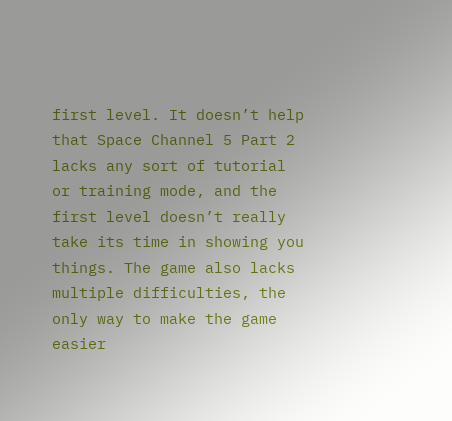first level. It doesn’t help that Space Channel 5 Part 2 lacks any sort of tutorial or training mode, and the first level doesn’t really take its time in showing you things. The game also lacks multiple difficulties, the only way to make the game easier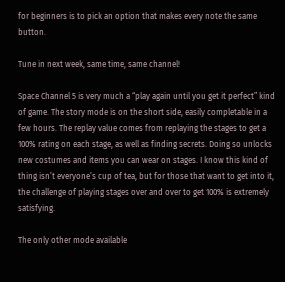for beginners is to pick an option that makes every note the same button.

Tune in next week, same time, same channel!

Space Channel 5 is very much a “play again until you get it perfect” kind of game. The story mode is on the short side, easily completable in a few hours. The replay value comes from replaying the stages to get a 100% rating on each stage, as well as finding secrets. Doing so unlocks new costumes and items you can wear on stages. I know this kind of thing isn’t everyone’s cup of tea, but for those that want to get into it, the challenge of playing stages over and over to get 100% is extremely satisfying.

The only other mode available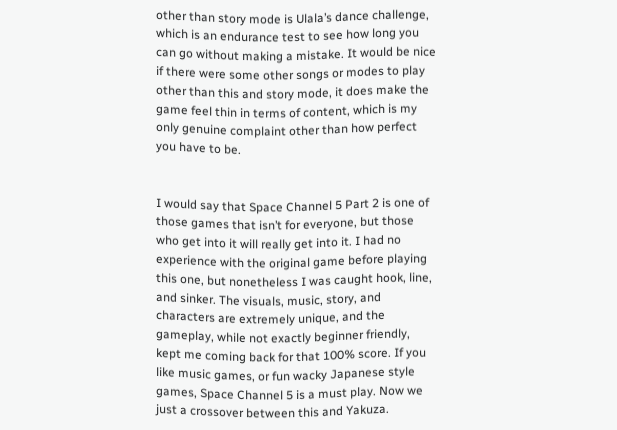other than story mode is Ulala’s dance challenge, which is an endurance test to see how long you can go without making a mistake. It would be nice if there were some other songs or modes to play other than this and story mode, it does make the game feel thin in terms of content, which is my only genuine complaint other than how perfect you have to be.


I would say that Space Channel 5 Part 2 is one of those games that isn’t for everyone, but those who get into it will really get into it. I had no experience with the original game before playing this one, but nonetheless I was caught hook, line, and sinker. The visuals, music, story, and characters are extremely unique, and the gameplay, while not exactly beginner friendly, kept me coming back for that 100% score. If you like music games, or fun wacky Japanese style games, Space Channel 5 is a must play. Now we just a crossover between this and Yakuza.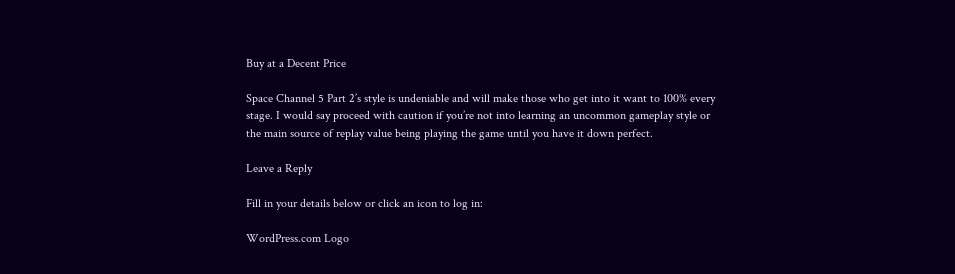Buy at a Decent Price

Space Channel 5 Part 2’s style is undeniable and will make those who get into it want to 100% every stage. I would say proceed with caution if you’re not into learning an uncommon gameplay style or the main source of replay value being playing the game until you have it down perfect.

Leave a Reply

Fill in your details below or click an icon to log in:

WordPress.com Logo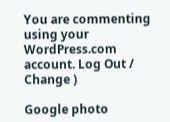You are commenting using your WordPress.com account. Log Out /  Change )

Google photo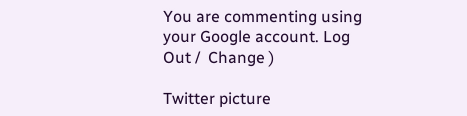You are commenting using your Google account. Log Out /  Change )

Twitter picture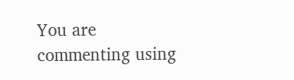You are commenting using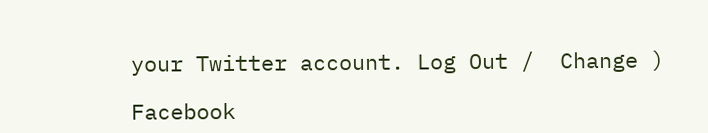your Twitter account. Log Out /  Change )

Facebook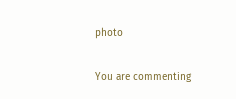photo

You are commenting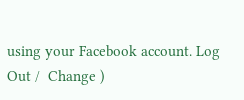using your Facebook account. Log Out /  Change )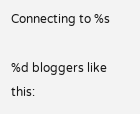Connecting to %s

%d bloggers like this: